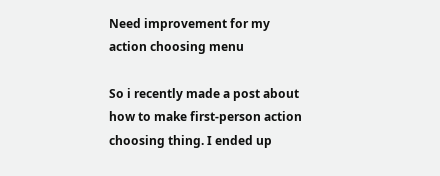Need improvement for my action choosing menu

So i recently made a post about how to make first-person action choosing thing. I ended up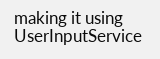making it using UserInputService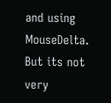and using MouseDelta. But its not very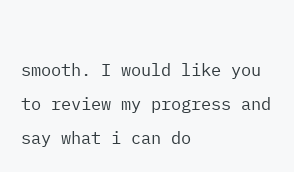smooth. I would like you to review my progress and say what i can do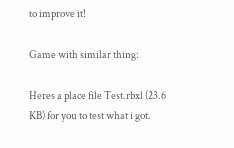to improve it!

Game with similar thing:

Heres a place file Test.rbxl (23.6 KB) for you to test what i got.